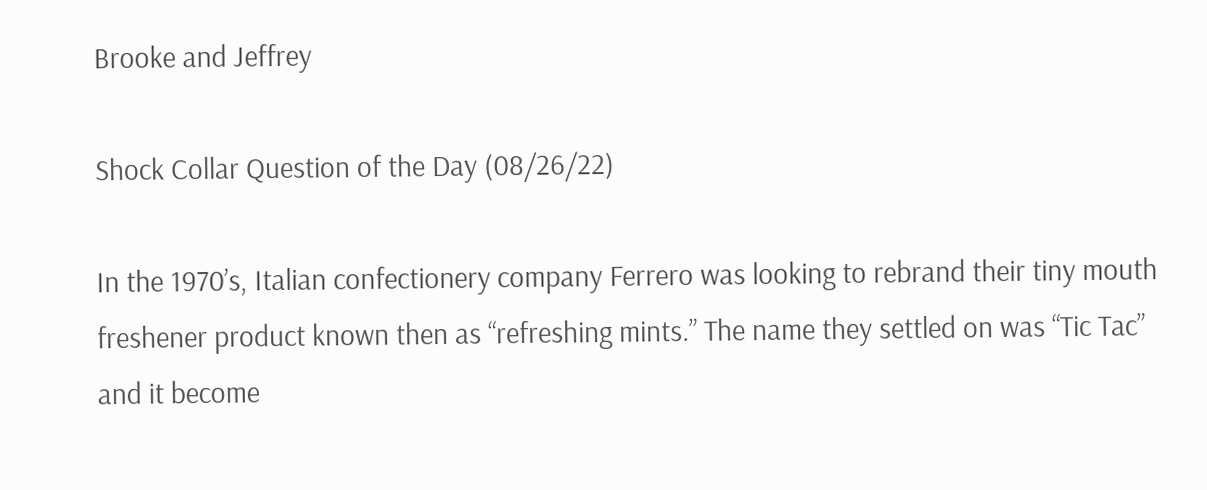Brooke and Jeffrey

Shock Collar Question of the Day (08/26/22)

In the 1970’s, Italian confectionery company Ferrero was looking to rebrand their tiny mouth freshener product known then as “refreshing mints.” The name they settled on was “Tic Tac” and it become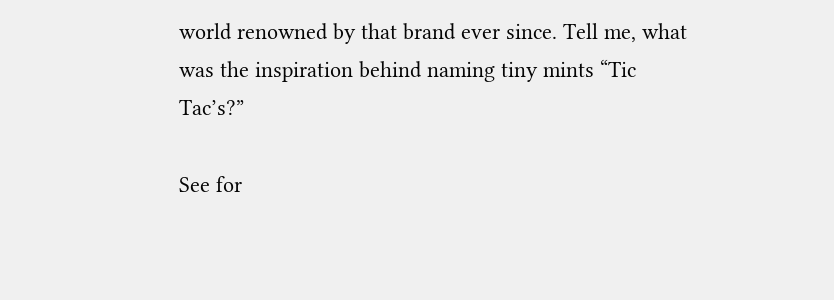world renowned by that brand ever since. Tell me, what was the inspiration behind naming tiny mints “Tic Tac’s?”

See for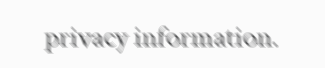privacy information.